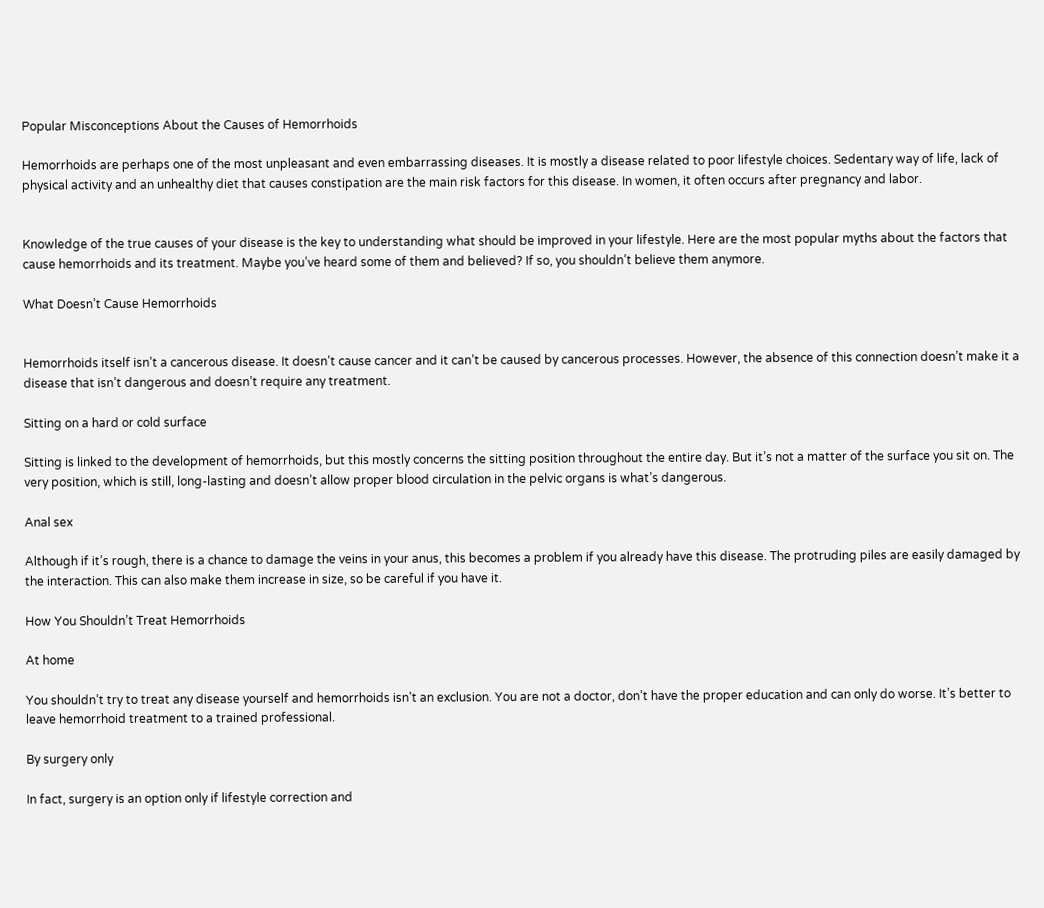Popular Misconceptions About the Causes of Hemorrhoids

Hemorrhoids are perhaps one of the most unpleasant and even embarrassing diseases. It is mostly a disease related to poor lifestyle choices. Sedentary way of life, lack of physical activity and an unhealthy diet that causes constipation are the main risk factors for this disease. In women, it often occurs after pregnancy and labor.


Knowledge of the true causes of your disease is the key to understanding what should be improved in your lifestyle. Here are the most popular myths about the factors that cause hemorrhoids and its treatment. Maybe you’ve heard some of them and believed? If so, you shouldn’t believe them anymore.

What Doesn’t Cause Hemorrhoids


Hemorrhoids itself isn’t a cancerous disease. It doesn’t cause cancer and it can’t be caused by cancerous processes. However, the absence of this connection doesn’t make it a disease that isn’t dangerous and doesn’t require any treatment.

Sitting on a hard or cold surface

Sitting is linked to the development of hemorrhoids, but this mostly concerns the sitting position throughout the entire day. But it’s not a matter of the surface you sit on. The very position, which is still, long-lasting and doesn’t allow proper blood circulation in the pelvic organs is what’s dangerous.

Anal sex

Although if it’s rough, there is a chance to damage the veins in your anus, this becomes a problem if you already have this disease. The protruding piles are easily damaged by the interaction. This can also make them increase in size, so be careful if you have it.

How You Shouldn’t Treat Hemorrhoids

At home

You shouldn’t try to treat any disease yourself and hemorrhoids isn’t an exclusion. You are not a doctor, don’t have the proper education and can only do worse. It’s better to leave hemorrhoid treatment to a trained professional.

By surgery only

In fact, surgery is an option only if lifestyle correction and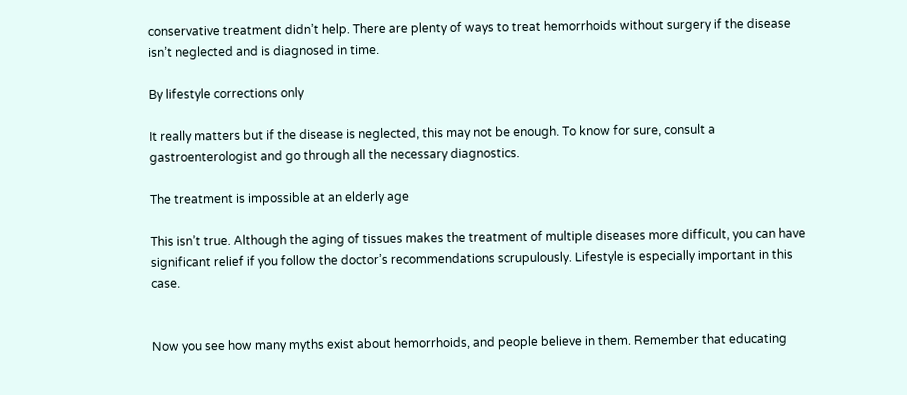conservative treatment didn’t help. There are plenty of ways to treat hemorrhoids without surgery if the disease isn’t neglected and is diagnosed in time.

By lifestyle corrections only

It really matters but if the disease is neglected, this may not be enough. To know for sure, consult a gastroenterologist and go through all the necessary diagnostics.

The treatment is impossible at an elderly age

This isn’t true. Although the aging of tissues makes the treatment of multiple diseases more difficult, you can have significant relief if you follow the doctor’s recommendations scrupulously. Lifestyle is especially important in this case.


Now you see how many myths exist about hemorrhoids, and people believe in them. Remember that educating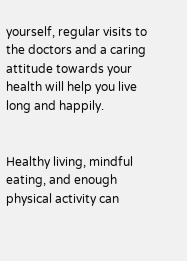yourself, regular visits to the doctors and a caring attitude towards your health will help you live long and happily.


Healthy living, mindful eating, and enough physical activity can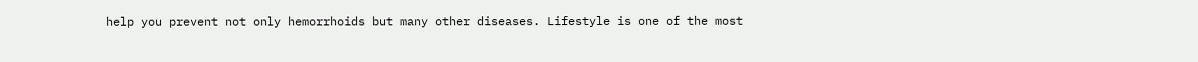help you prevent not only hemorrhoids but many other diseases. Lifestyle is one of the most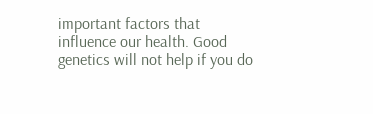important factors that influence our health. Good genetics will not help if you do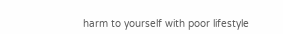harm to yourself with poor lifestyle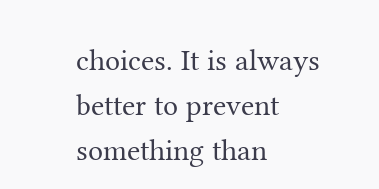choices. It is always better to prevent something than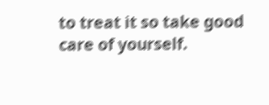to treat it so take good care of yourself.